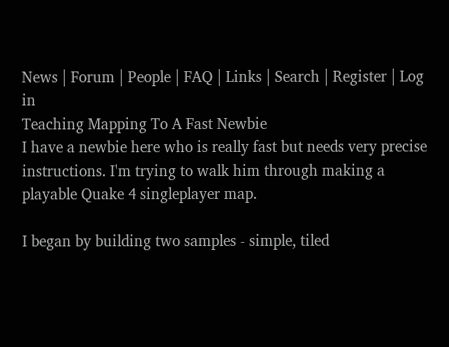News | Forum | People | FAQ | Links | Search | Register | Log in
Teaching Mapping To A Fast Newbie
I have a newbie here who is really fast but needs very precise instructions. I'm trying to walk him through making a playable Quake 4 singleplayer map.

I began by building two samples - simple, tiled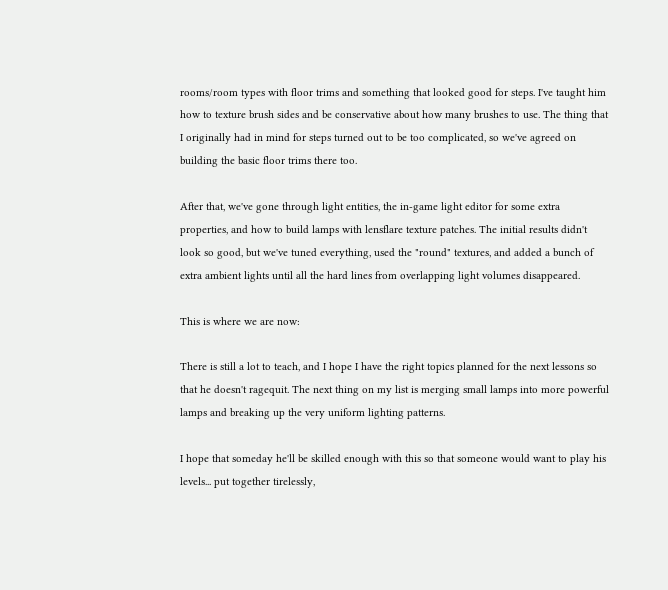rooms/room types with floor trims and something that looked good for steps. I've taught him how to texture brush sides and be conservative about how many brushes to use. The thing that I originally had in mind for steps turned out to be too complicated, so we've agreed on building the basic floor trims there too.

After that, we've gone through light entities, the in-game light editor for some extra properties, and how to build lamps with lensflare texture patches. The initial results didn't look so good, but we've tuned everything, used the "round" textures, and added a bunch of extra ambient lights until all the hard lines from overlapping light volumes disappeared.

This is where we are now:

There is still a lot to teach, and I hope I have the right topics planned for the next lessons so that he doesn't ragequit. The next thing on my list is merging small lamps into more powerful lamps and breaking up the very uniform lighting patterns.

I hope that someday he'll be skilled enough with this so that someone would want to play his levels... put together tirelessly,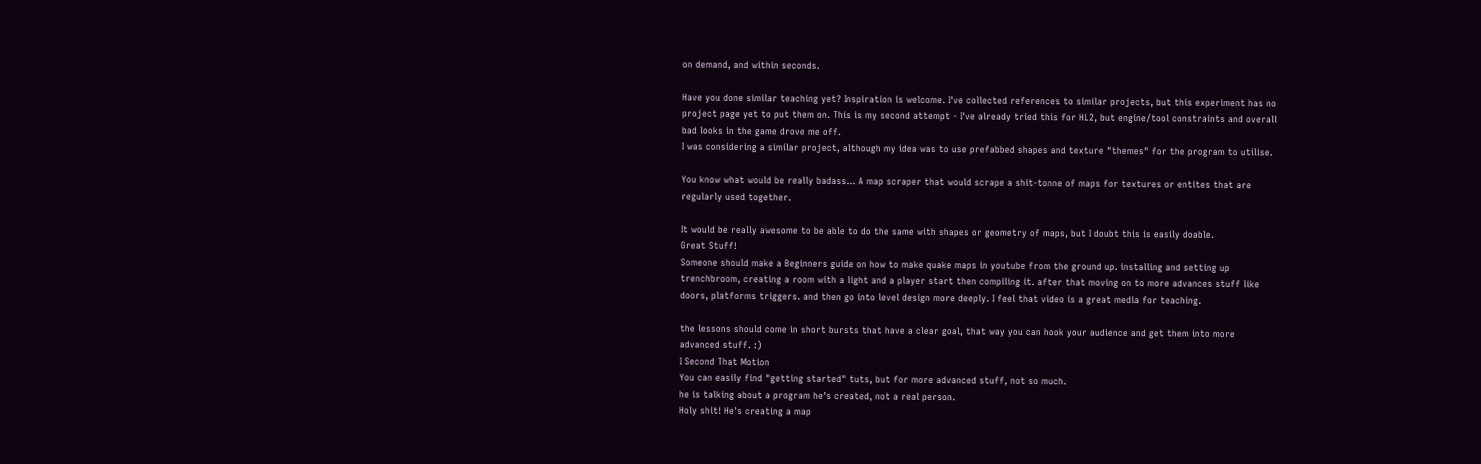on demand, and within seconds.

Have you done similar teaching yet? Inspiration is welcome. I've collected references to similar projects, but this experiment has no project page yet to put them on. This is my second attempt - I've already tried this for HL2, but engine/tool constraints and overall bad looks in the game drove me off.
I was considering a similar project, although my idea was to use prefabbed shapes and texture "themes" for the program to utilise.

You know what would be really badass... A map scraper that would scrape a shit-tonne of maps for textures or entites that are regularly used together.

It would be really awesome to be able to do the same with shapes or geometry of maps, but I doubt this is easily doable.
Great Stuff!
Someone should make a Beginners guide on how to make quake maps in youtube from the ground up. installing and setting up trenchbroom, creating a room with a light and a player start then compiling it. after that moving on to more advances stuff like doors, platforms triggers. and then go into level design more deeply. I feel that video is a great media for teaching.

the lessons should come in short bursts that have a clear goal, that way you can hook your audience and get them into more advanced stuff. :)
I Second That Motion
You can easily find "getting started" tuts, but for more advanced stuff, not so much.
he is talking about a program he's created, not a real person.
Holy shit! He's creating a map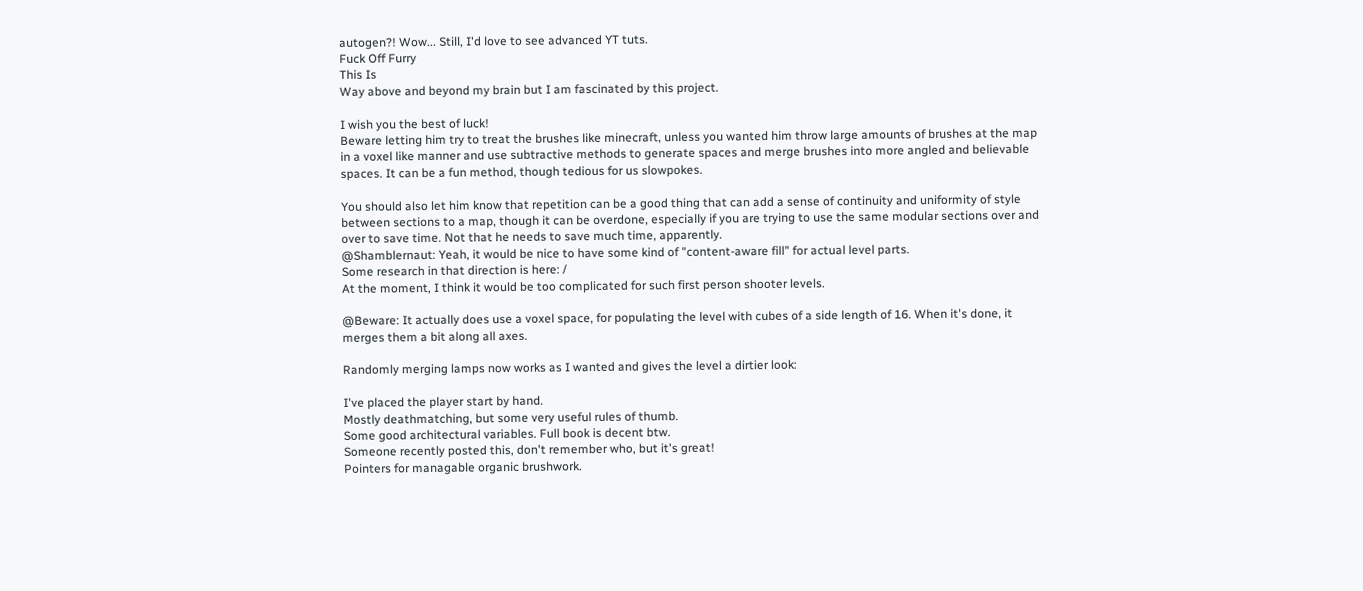autogen?! Wow... Still, I'd love to see advanced YT tuts.
Fuck Off Furry
This Is
Way above and beyond my brain but I am fascinated by this project.

I wish you the best of luck!
Beware letting him try to treat the brushes like minecraft, unless you wanted him throw large amounts of brushes at the map in a voxel like manner and use subtractive methods to generate spaces and merge brushes into more angled and believable spaces. It can be a fun method, though tedious for us slowpokes.

You should also let him know that repetition can be a good thing that can add a sense of continuity and uniformity of style between sections to a map, though it can be overdone, especially if you are trying to use the same modular sections over and over to save time. Not that he needs to save much time, apparently.
@Shamblernaut: Yeah, it would be nice to have some kind of "content-aware fill" for actual level parts.
Some research in that direction is here: /
At the moment, I think it would be too complicated for such first person shooter levels.

@Beware: It actually does use a voxel space, for populating the level with cubes of a side length of 16. When it's done, it merges them a bit along all axes.

Randomly merging lamps now works as I wanted and gives the level a dirtier look:

I've placed the player start by hand.
Mostly deathmatching, but some very useful rules of thumb.
Some good architectural variables. Full book is decent btw.
Someone recently posted this, don't remember who, but it's great!
Pointers for managable organic brushwork.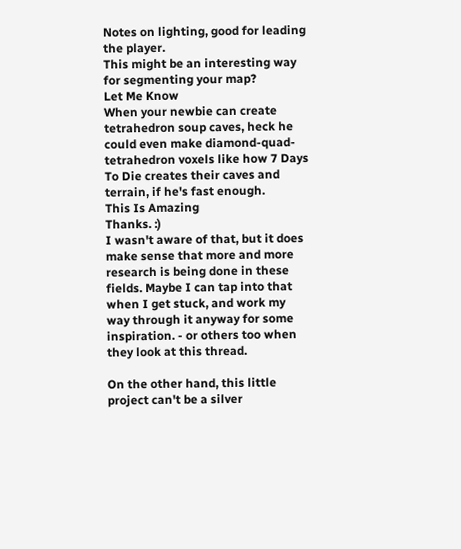Notes on lighting, good for leading the player.
This might be an interesting way for segmenting your map?
Let Me Know
When your newbie can create tetrahedron soup caves, heck he could even make diamond-quad-tetrahedron voxels like how 7 Days To Die creates their caves and terrain, if he's fast enough.
This Is Amazing
Thanks. :)
I wasn't aware of that, but it does make sense that more and more research is being done in these fields. Maybe I can tap into that when I get stuck, and work my way through it anyway for some inspiration. - or others too when they look at this thread.

On the other hand, this little project can't be a silver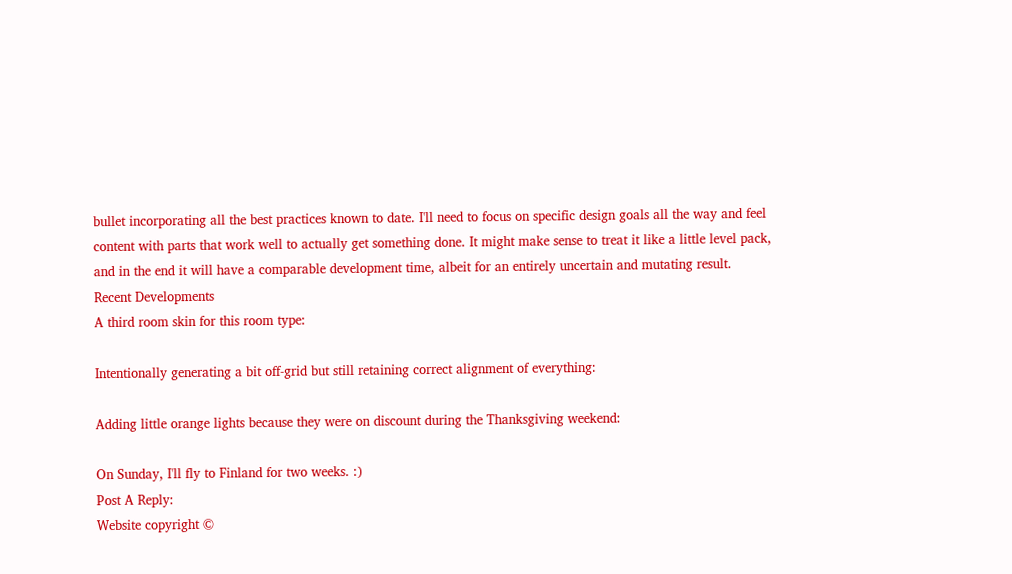bullet incorporating all the best practices known to date. I'll need to focus on specific design goals all the way and feel content with parts that work well to actually get something done. It might make sense to treat it like a little level pack, and in the end it will have a comparable development time, albeit for an entirely uncertain and mutating result.
Recent Developments
A third room skin for this room type:

Intentionally generating a bit off-grid but still retaining correct alignment of everything:

Adding little orange lights because they were on discount during the Thanksgiving weekend:

On Sunday, I'll fly to Finland for two weeks. :)
Post A Reply:
Website copyright ©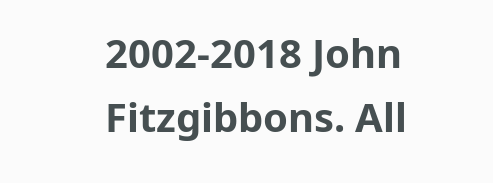2002-2018 John Fitzgibbons. All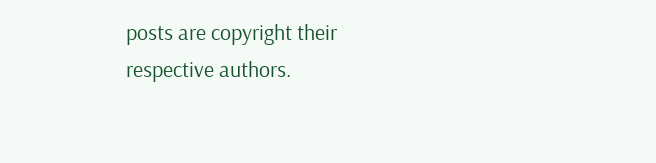posts are copyright their respective authors.